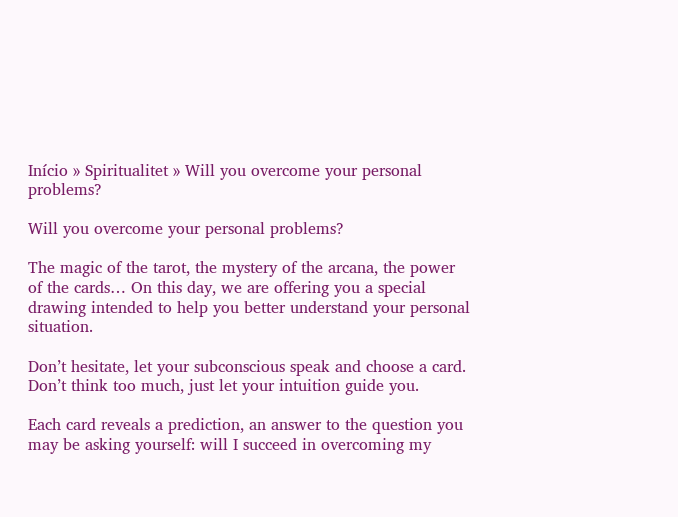Início » Spiritualitet » Will you overcome your personal problems?

Will you overcome your personal problems?

The magic of the tarot, the mystery of the arcana, the power of the cards… On this day, we are offering you a special drawing intended to help you better understand your personal situation.

Don’t hesitate, let your subconscious speak and choose a card. Don’t think too much, just let your intuition guide you.

Each card reveals a prediction, an answer to the question you may be asking yourself: will I succeed in overcoming my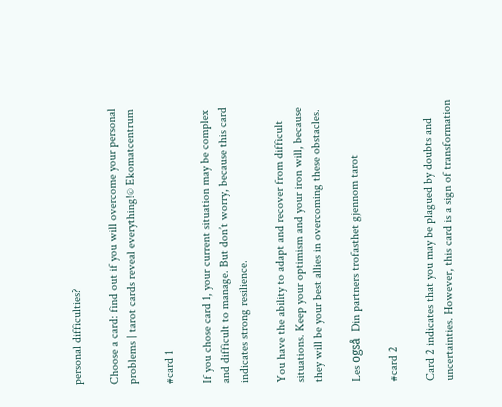personal difficulties?

Choose a card: find out if you will overcome your personal problems | tarot cards reveal everything!© Ekomatcentrum

#card 1

If you chose card 1, your current situation may be complex and difficult to manage. But don’t worry, because this card indicates strong resilience.

You have the ability to adapt and recover from difficult situations. Keep your optimism and your iron will, because they will be your best allies in overcoming these obstacles.

Les også  Din partners trofasthet gjennom tarot

#card 2

Card 2 indicates that you may be plagued by doubts and uncertainties. However, this card is a sign of transformation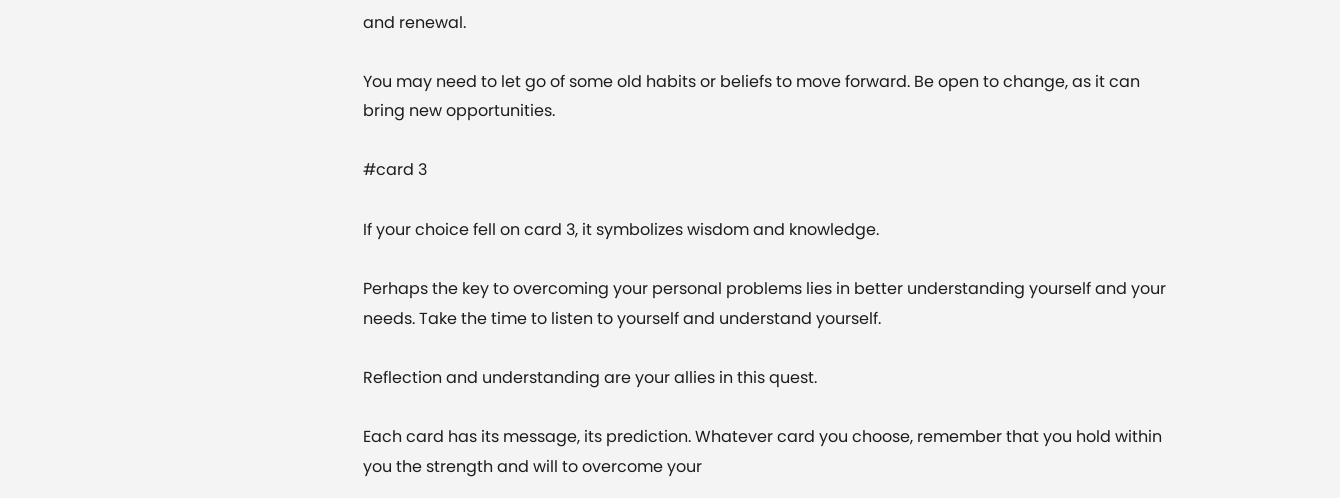and renewal.

You may need to let go of some old habits or beliefs to move forward. Be open to change, as it can bring new opportunities.

#card 3

If your choice fell on card 3, it symbolizes wisdom and knowledge.

Perhaps the key to overcoming your personal problems lies in better understanding yourself and your needs. Take the time to listen to yourself and understand yourself.

Reflection and understanding are your allies in this quest.

Each card has its message, its prediction. Whatever card you choose, remember that you hold within you the strength and will to overcome your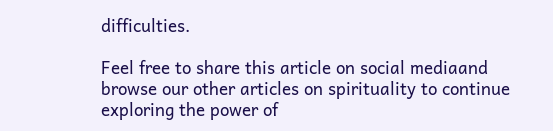difficulties.

Feel free to share this article on social mediaand browse our other articles on spirituality to continue exploring the power of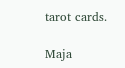tarot cards.

Maja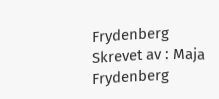Frydenberg
Skrevet av : Maja Frydenberg